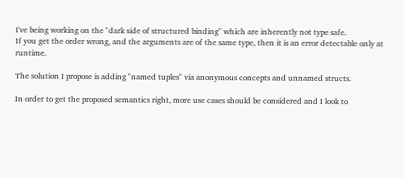I've being working on the "dark side of structured binding" which are inherently not type safe.
If you get the order wrong, and the arguments are of the same type, then it is an error detectable only at runtime.

The solution I propose is adding "named tuples" via anonymous concepts and unnamed structs.

In order to get the proposed semantics right, more use cases should be considered and I look to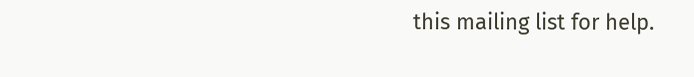this mailing list for help.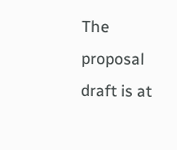The proposal draft is at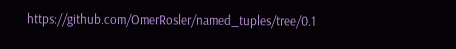https://github.com/OmerRosler/named_tuples/tree/0.1